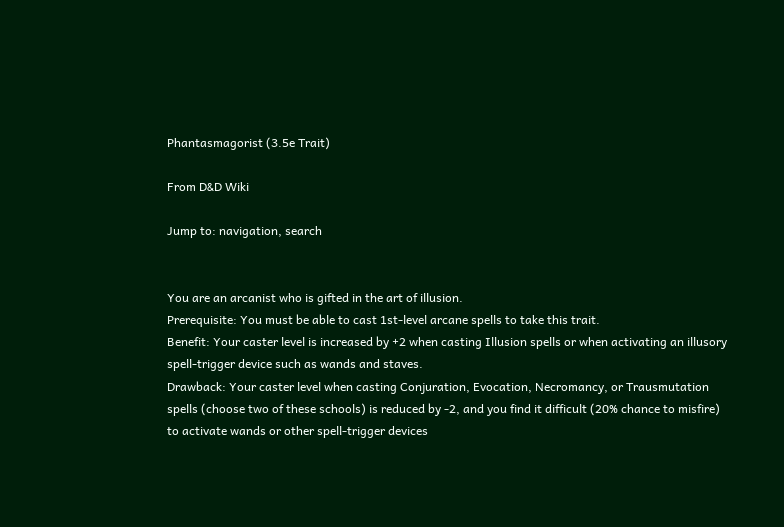Phantasmagorist (3.5e Trait)

From D&D Wiki

Jump to: navigation, search


You are an arcanist who is gifted in the art of illusion.
Prerequisite: You must be able to cast 1st-level arcane spells to take this trait.
Benefit: Your caster level is increased by +2 when casting Illusion spells or when activating an illusory spell-trigger device such as wands and staves.
Drawback: Your caster level when casting Conjuration, Evocation, Necromancy, or Trausmutation spells (choose two of these schools) is reduced by -2, and you find it difficult (20% chance to misfire) to activate wands or other spell-trigger devices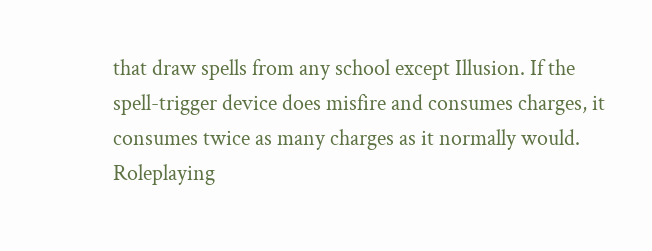that draw spells from any school except Illusion. If the spell-trigger device does misfire and consumes charges, it consumes twice as many charges as it normally would.
Roleplaying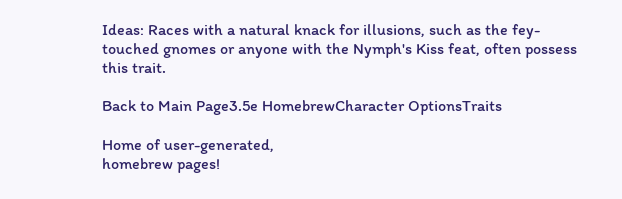Ideas: Races with a natural knack for illusions, such as the fey-touched gnomes or anyone with the Nymph's Kiss feat, often possess this trait.

Back to Main Page3.5e HomebrewCharacter OptionsTraits

Home of user-generated,
homebrew pages!